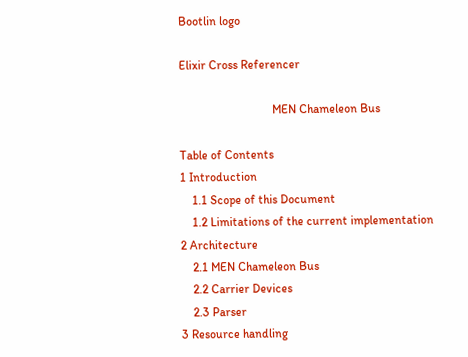Bootlin logo

Elixir Cross Referencer

                               MEN Chameleon Bus

Table of Contents
1 Introduction
    1.1 Scope of this Document
    1.2 Limitations of the current implementation
2 Architecture
    2.1 MEN Chameleon Bus
    2.2 Carrier Devices
    2.3 Parser
3 Resource handling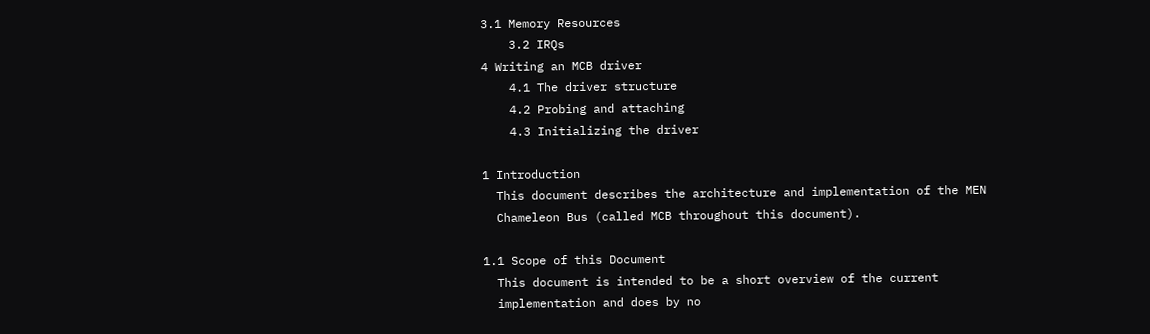3.1 Memory Resources
    3.2 IRQs
4 Writing an MCB driver
    4.1 The driver structure
    4.2 Probing and attaching
    4.3 Initializing the driver

1 Introduction
  This document describes the architecture and implementation of the MEN
  Chameleon Bus (called MCB throughout this document).

1.1 Scope of this Document
  This document is intended to be a short overview of the current
  implementation and does by no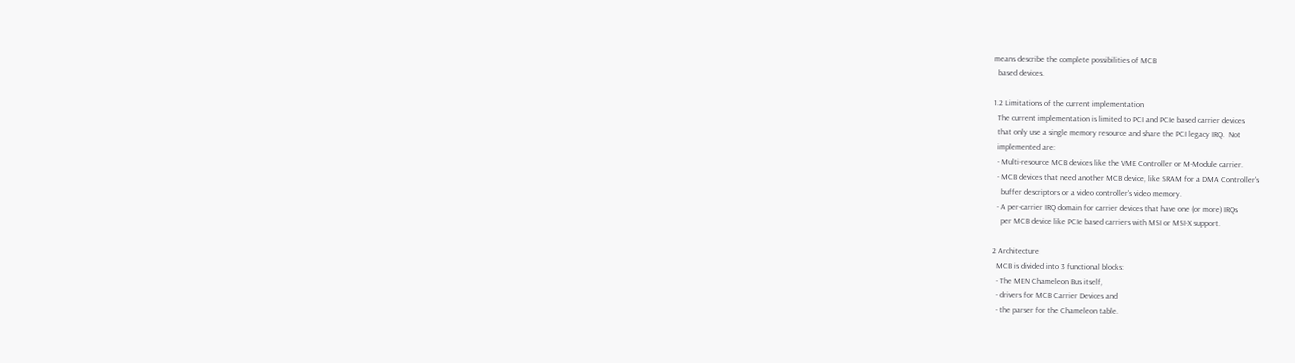means describe the complete possibilities of MCB
  based devices.

1.2 Limitations of the current implementation
  The current implementation is limited to PCI and PCIe based carrier devices
  that only use a single memory resource and share the PCI legacy IRQ.  Not
  implemented are:
  - Multi-resource MCB devices like the VME Controller or M-Module carrier.
  - MCB devices that need another MCB device, like SRAM for a DMA Controller's
    buffer descriptors or a video controller's video memory.
  - A per-carrier IRQ domain for carrier devices that have one (or more) IRQs
    per MCB device like PCIe based carriers with MSI or MSI-X support.

2 Architecture
  MCB is divided into 3 functional blocks:
  - The MEN Chameleon Bus itself,
  - drivers for MCB Carrier Devices and
  - the parser for the Chameleon table.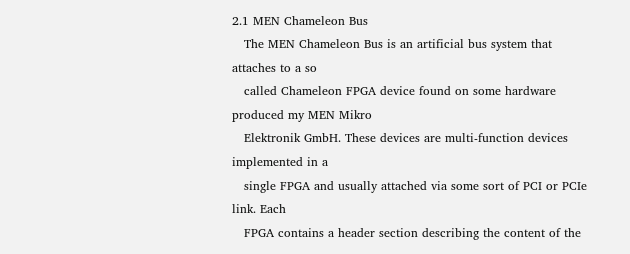2.1 MEN Chameleon Bus
   The MEN Chameleon Bus is an artificial bus system that attaches to a so
   called Chameleon FPGA device found on some hardware produced my MEN Mikro
   Elektronik GmbH. These devices are multi-function devices implemented in a
   single FPGA and usually attached via some sort of PCI or PCIe link. Each
   FPGA contains a header section describing the content of the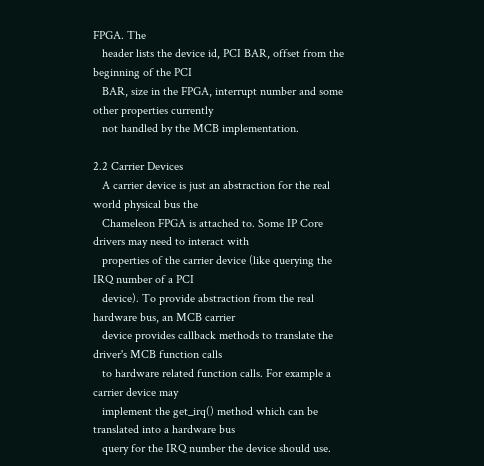FPGA. The
   header lists the device id, PCI BAR, offset from the beginning of the PCI
   BAR, size in the FPGA, interrupt number and some other properties currently
   not handled by the MCB implementation.

2.2 Carrier Devices
   A carrier device is just an abstraction for the real world physical bus the
   Chameleon FPGA is attached to. Some IP Core drivers may need to interact with
   properties of the carrier device (like querying the IRQ number of a PCI
   device). To provide abstraction from the real hardware bus, an MCB carrier
   device provides callback methods to translate the driver's MCB function calls
   to hardware related function calls. For example a carrier device may
   implement the get_irq() method which can be translated into a hardware bus
   query for the IRQ number the device should use.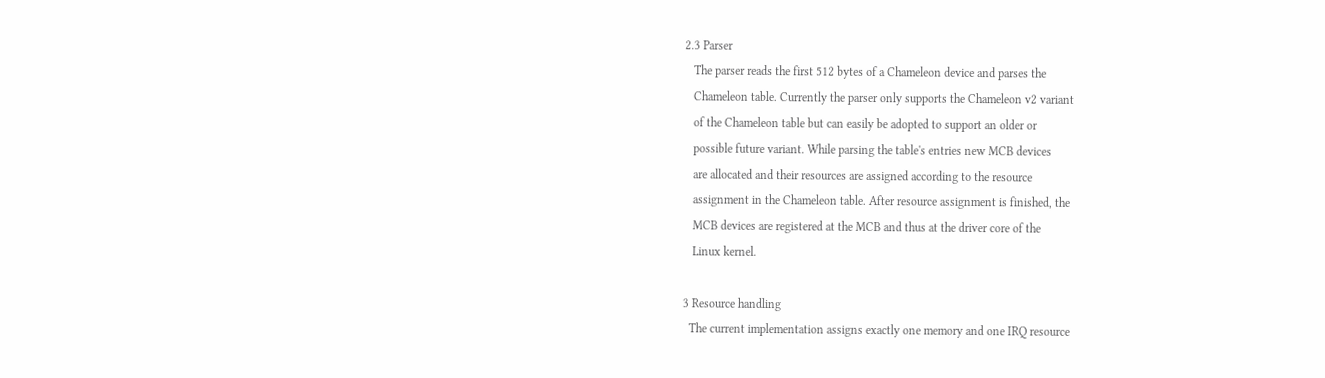2.3 Parser
   The parser reads the first 512 bytes of a Chameleon device and parses the
   Chameleon table. Currently the parser only supports the Chameleon v2 variant
   of the Chameleon table but can easily be adopted to support an older or
   possible future variant. While parsing the table's entries new MCB devices
   are allocated and their resources are assigned according to the resource
   assignment in the Chameleon table. After resource assignment is finished, the
   MCB devices are registered at the MCB and thus at the driver core of the
   Linux kernel.

3 Resource handling
  The current implementation assigns exactly one memory and one IRQ resource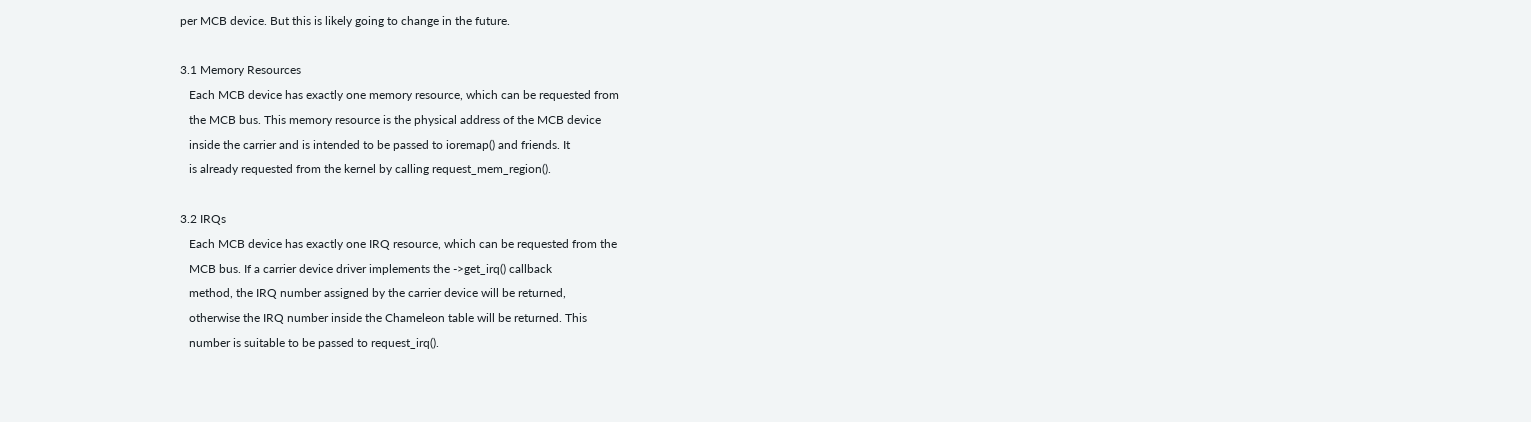per MCB device. But this is likely going to change in the future.

3.1 Memory Resources
   Each MCB device has exactly one memory resource, which can be requested from
   the MCB bus. This memory resource is the physical address of the MCB device
   inside the carrier and is intended to be passed to ioremap() and friends. It
   is already requested from the kernel by calling request_mem_region().

3.2 IRQs
   Each MCB device has exactly one IRQ resource, which can be requested from the
   MCB bus. If a carrier device driver implements the ->get_irq() callback
   method, the IRQ number assigned by the carrier device will be returned,
   otherwise the IRQ number inside the Chameleon table will be returned. This
   number is suitable to be passed to request_irq().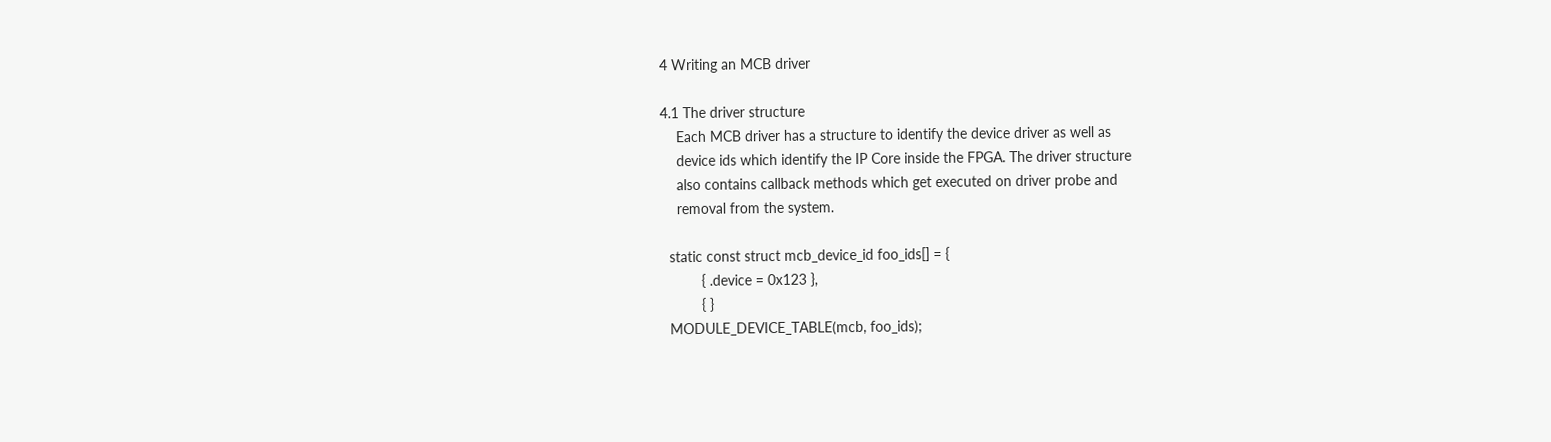4 Writing an MCB driver

4.1 The driver structure
    Each MCB driver has a structure to identify the device driver as well as
    device ids which identify the IP Core inside the FPGA. The driver structure
    also contains callback methods which get executed on driver probe and
    removal from the system.

  static const struct mcb_device_id foo_ids[] = {
          { .device = 0x123 },
          { }
  MODULE_DEVICE_TABLE(mcb, foo_ids);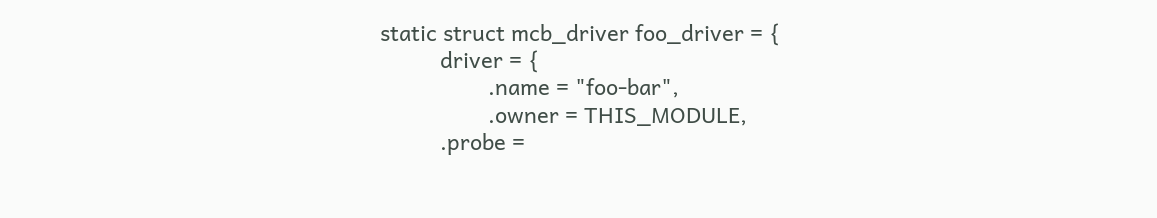static struct mcb_driver foo_driver = {
          driver = {
                  .name = "foo-bar",
                  .owner = THIS_MODULE,
          .probe =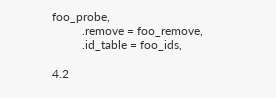foo_probe,
          .remove = foo_remove,
          .id_table = foo_ids,

4.2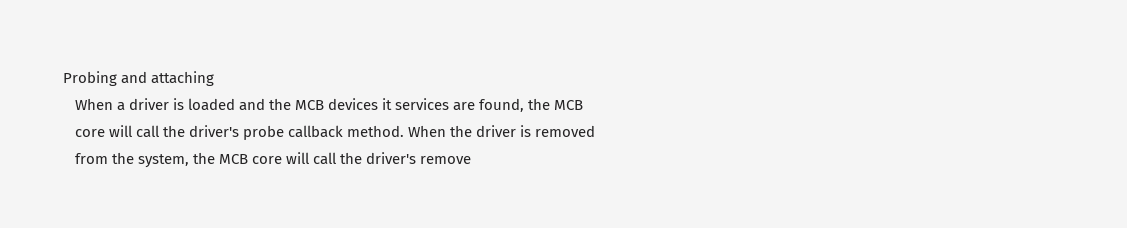Probing and attaching
   When a driver is loaded and the MCB devices it services are found, the MCB
   core will call the driver's probe callback method. When the driver is removed
   from the system, the MCB core will call the driver's remove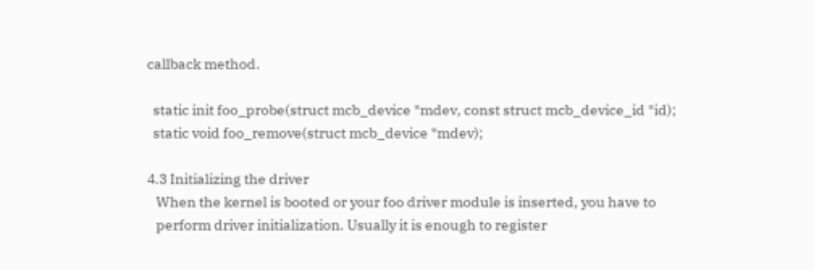callback method.

  static init foo_probe(struct mcb_device *mdev, const struct mcb_device_id *id);
  static void foo_remove(struct mcb_device *mdev);

4.3 Initializing the driver
   When the kernel is booted or your foo driver module is inserted, you have to
   perform driver initialization. Usually it is enough to register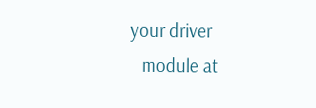your driver
   module at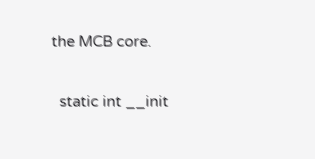the MCB core.

  static int __init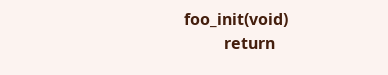foo_init(void)
          return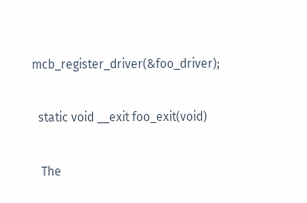mcb_register_driver(&foo_driver);

  static void __exit foo_exit(void)

   The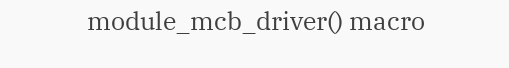module_mcb_driver() macro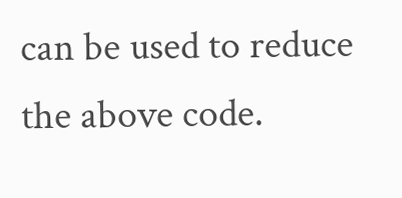can be used to reduce the above code.